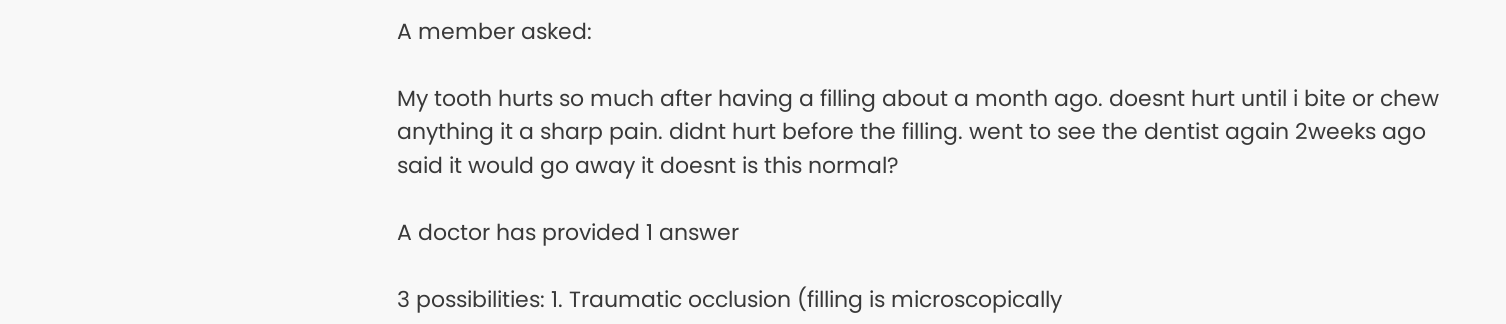A member asked:

My tooth hurts so much after having a filling about a month ago. doesnt hurt until i bite or chew anything it a sharp pain. didnt hurt before the filling. went to see the dentist again 2weeks ago said it would go away it doesnt is this normal?

A doctor has provided 1 answer

3 possibilities: 1. Traumatic occlusion (filling is microscopically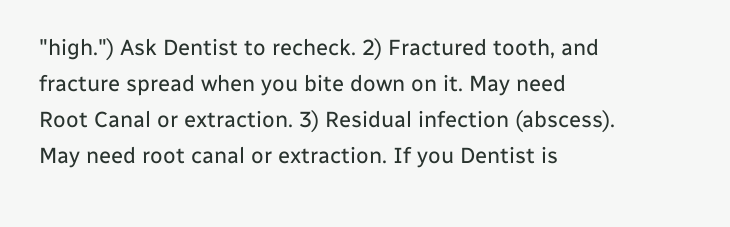"high.") Ask Dentist to recheck. 2) Fractured tooth, and fracture spread when you bite down on it. May need Root Canal or extraction. 3) Residual infection (abscess). May need root canal or extraction. If you Dentist is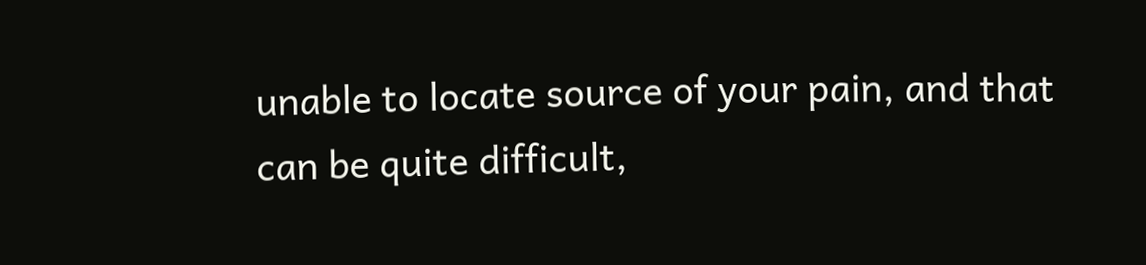unable to locate source of your pain, and that can be quite difficult,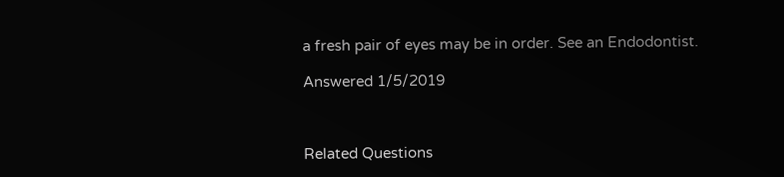a fresh pair of eyes may be in order. See an Endodontist.

Answered 1/5/2019



Related Questions